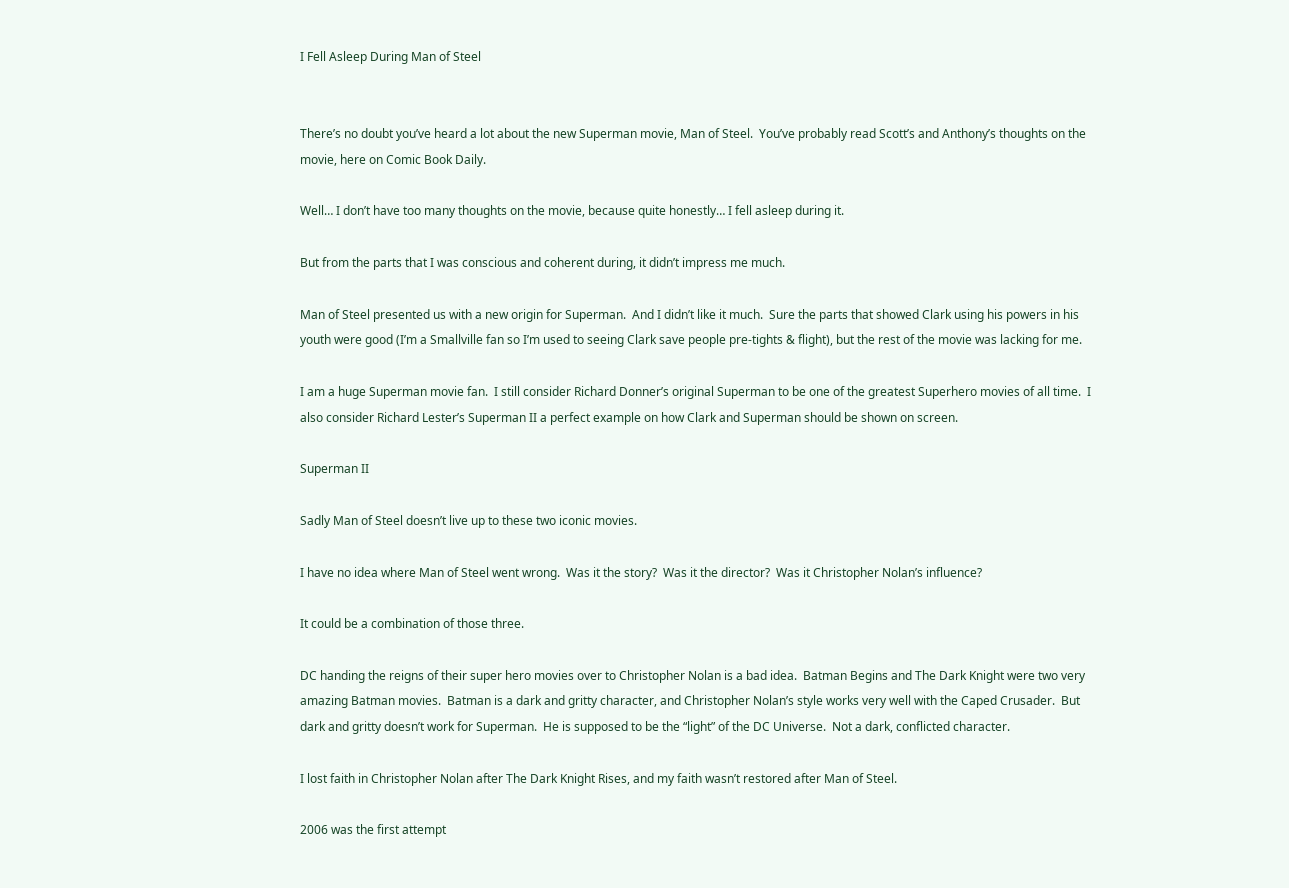I Fell Asleep During Man of Steel


There’s no doubt you’ve heard a lot about the new Superman movie, Man of Steel.  You’ve probably read Scott’s and Anthony’s thoughts on the movie, here on Comic Book Daily.

Well… I don’t have too many thoughts on the movie, because quite honestly… I fell asleep during it.

But from the parts that I was conscious and coherent during, it didn’t impress me much.

Man of Steel presented us with a new origin for Superman.  And I didn’t like it much.  Sure the parts that showed Clark using his powers in his youth were good (I’m a Smallville fan so I’m used to seeing Clark save people pre-tights & flight), but the rest of the movie was lacking for me.

I am a huge Superman movie fan.  I still consider Richard Donner’s original Superman to be one of the greatest Superhero movies of all time.  I also consider Richard Lester’s Superman II a perfect example on how Clark and Superman should be shown on screen.

Superman II

Sadly Man of Steel doesn’t live up to these two iconic movies.

I have no idea where Man of Steel went wrong.  Was it the story?  Was it the director?  Was it Christopher Nolan’s influence?

It could be a combination of those three.

DC handing the reigns of their super hero movies over to Christopher Nolan is a bad idea.  Batman Begins and The Dark Knight were two very amazing Batman movies.  Batman is a dark and gritty character, and Christopher Nolan’s style works very well with the Caped Crusader.  But dark and gritty doesn’t work for Superman.  He is supposed to be the “light” of the DC Universe.  Not a dark, conflicted character.

I lost faith in Christopher Nolan after The Dark Knight Rises, and my faith wasn’t restored after Man of Steel.

2006 was the first attempt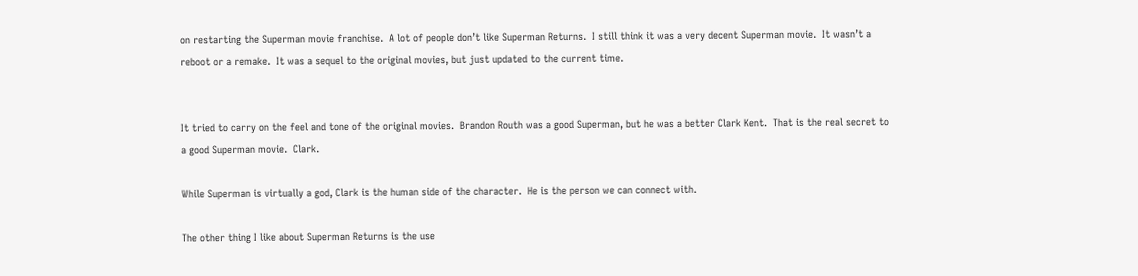on restarting the Superman movie franchise.  A lot of people don’t like Superman Returns.  I still think it was a very decent Superman movie.  It wasn’t a reboot or a remake.  It was a sequel to the original movies, but just updated to the current time.


It tried to carry on the feel and tone of the original movies.  Brandon Routh was a good Superman, but he was a better Clark Kent.  That is the real secret to a good Superman movie.  Clark.

While Superman is virtually a god, Clark is the human side of the character.  He is the person we can connect with.

The other thing I like about Superman Returns is the use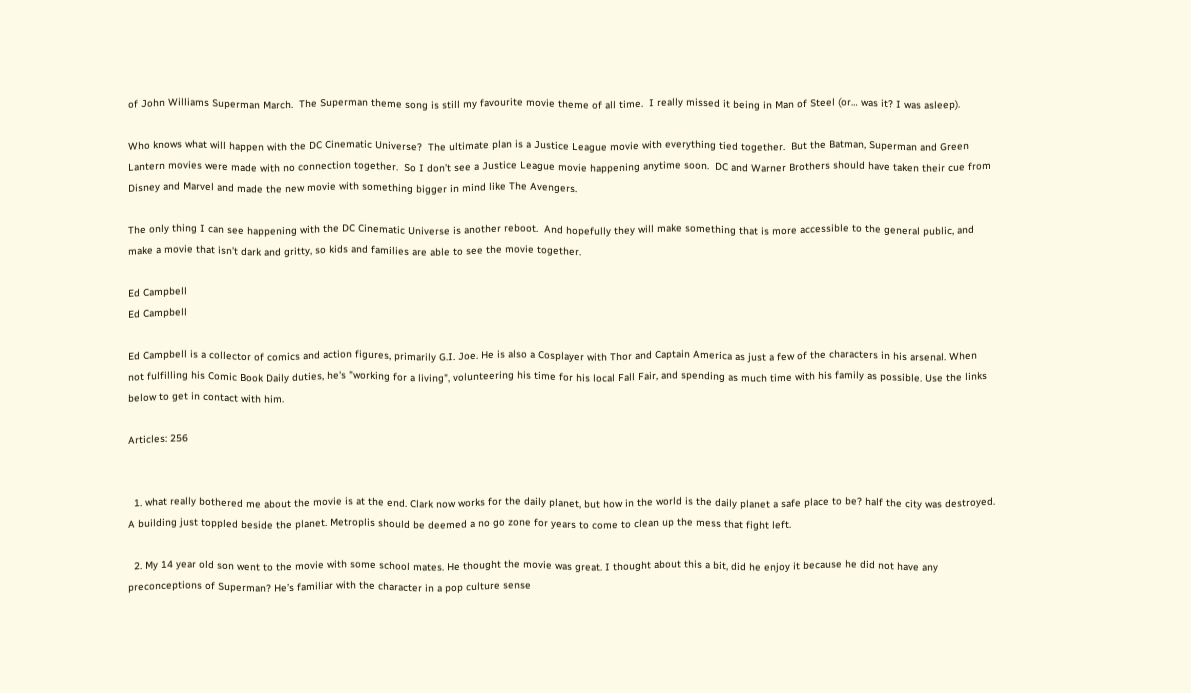of John Williams Superman March.  The Superman theme song is still my favourite movie theme of all time.  I really missed it being in Man of Steel (or… was it? I was asleep).

Who knows what will happen with the DC Cinematic Universe?  The ultimate plan is a Justice League movie with everything tied together.  But the Batman, Superman and Green Lantern movies were made with no connection together.  So I don’t see a Justice League movie happening anytime soon.  DC and Warner Brothers should have taken their cue from Disney and Marvel and made the new movie with something bigger in mind like The Avengers.

The only thing I can see happening with the DC Cinematic Universe is another reboot.  And hopefully they will make something that is more accessible to the general public, and make a movie that isn’t dark and gritty, so kids and families are able to see the movie together.

Ed Campbell
Ed Campbell

Ed Campbell is a collector of comics and action figures, primarily G.I. Joe. He is also a Cosplayer with Thor and Captain America as just a few of the characters in his arsenal. When not fulfilling his Comic Book Daily duties, he's "working for a living", volunteering his time for his local Fall Fair, and spending as much time with his family as possible. Use the links below to get in contact with him.

Articles: 256


  1. what really bothered me about the movie is at the end. Clark now works for the daily planet, but how in the world is the daily planet a safe place to be? half the city was destroyed. A building just toppled beside the planet. Metroplis should be deemed a no go zone for years to come to clean up the mess that fight left.

  2. My 14 year old son went to the movie with some school mates. He thought the movie was great. I thought about this a bit, did he enjoy it because he did not have any preconceptions of Superman? He’s familiar with the character in a pop culture sense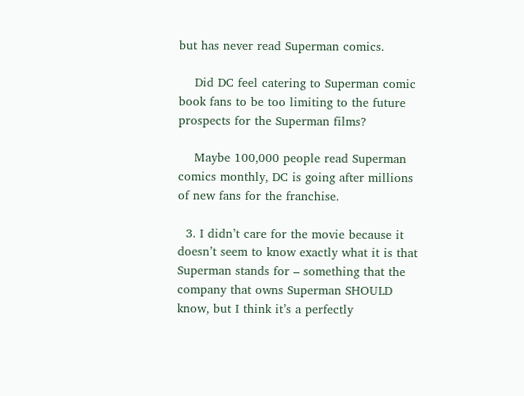but has never read Superman comics.

    Did DC feel catering to Superman comic book fans to be too limiting to the future prospects for the Superman films?

    Maybe 100,000 people read Superman comics monthly, DC is going after millions of new fans for the franchise.

  3. I didn’t care for the movie because it doesn’t seem to know exactly what it is that Superman stands for – something that the company that owns Superman SHOULD know, but I think it’s a perfectly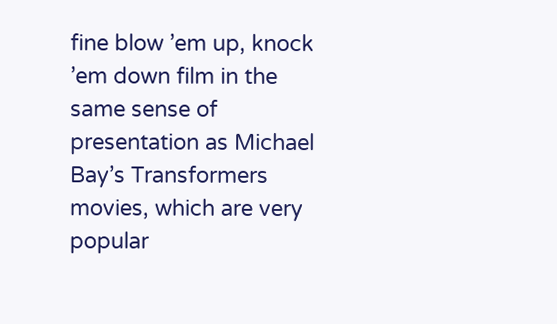fine blow ’em up, knock ’em down film in the same sense of presentation as Michael Bay’s Transformers movies, which are very popular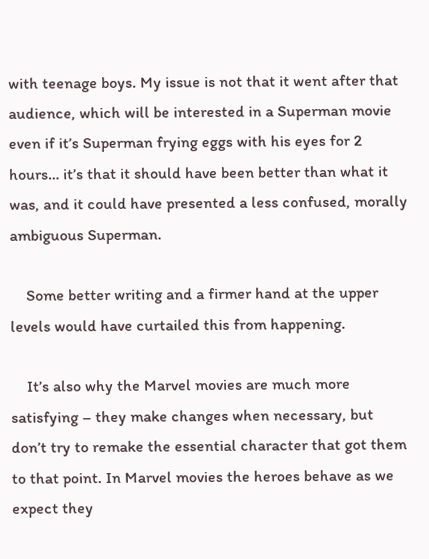with teenage boys. My issue is not that it went after that audience, which will be interested in a Superman movie even if it’s Superman frying eggs with his eyes for 2 hours… it’s that it should have been better than what it was, and it could have presented a less confused, morally ambiguous Superman.

    Some better writing and a firmer hand at the upper levels would have curtailed this from happening.

    It’s also why the Marvel movies are much more satisfying – they make changes when necessary, but don’t try to remake the essential character that got them to that point. In Marvel movies the heroes behave as we expect they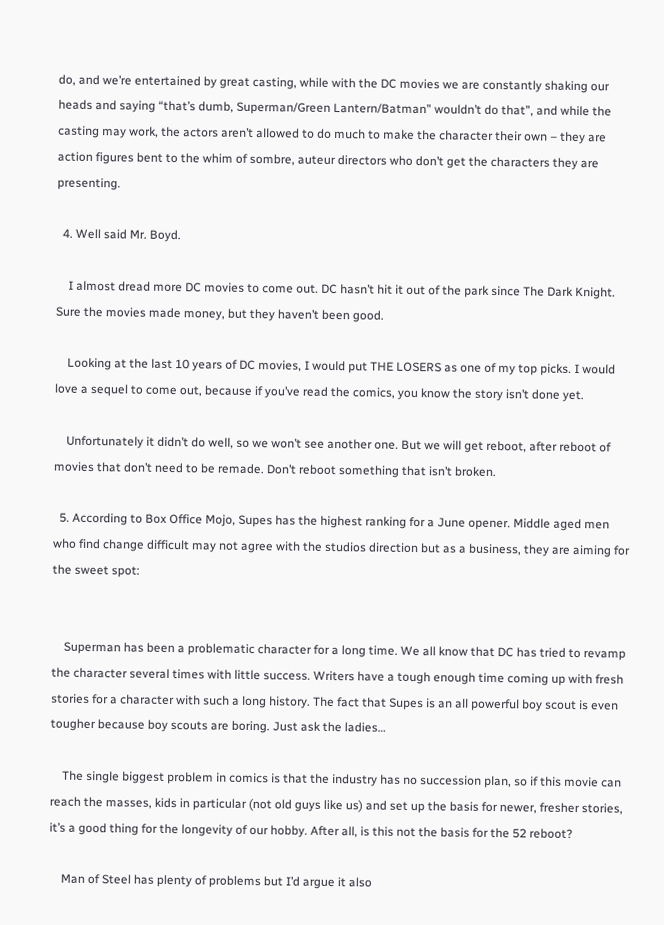do, and we’re entertained by great casting, while with the DC movies we are constantly shaking our heads and saying “that’s dumb, Superman/Green Lantern/Batman” wouldn’t do that”, and while the casting may work, the actors aren’t allowed to do much to make the character their own – they are action figures bent to the whim of sombre, auteur directors who don’t get the characters they are presenting.

  4. Well said Mr. Boyd.

    I almost dread more DC movies to come out. DC hasn’t hit it out of the park since The Dark Knight. Sure the movies made money, but they haven’t been good.

    Looking at the last 10 years of DC movies, I would put THE LOSERS as one of my top picks. I would love a sequel to come out, because if you’ve read the comics, you know the story isn’t done yet.

    Unfortunately it didn’t do well, so we won’t see another one. But we will get reboot, after reboot of movies that don’t need to be remade. Don’t reboot something that isn’t broken.

  5. According to Box Office Mojo, Supes has the highest ranking for a June opener. Middle aged men who find change difficult may not agree with the studios direction but as a business, they are aiming for the sweet spot:


    Superman has been a problematic character for a long time. We all know that DC has tried to revamp the character several times with little success. Writers have a tough enough time coming up with fresh stories for a character with such a long history. The fact that Supes is an all powerful boy scout is even tougher because boy scouts are boring. Just ask the ladies…

    The single biggest problem in comics is that the industry has no succession plan, so if this movie can reach the masses, kids in particular (not old guys like us) and set up the basis for newer, fresher stories, it’s a good thing for the longevity of our hobby. After all, is this not the basis for the 52 reboot?

    Man of Steel has plenty of problems but I’d argue it also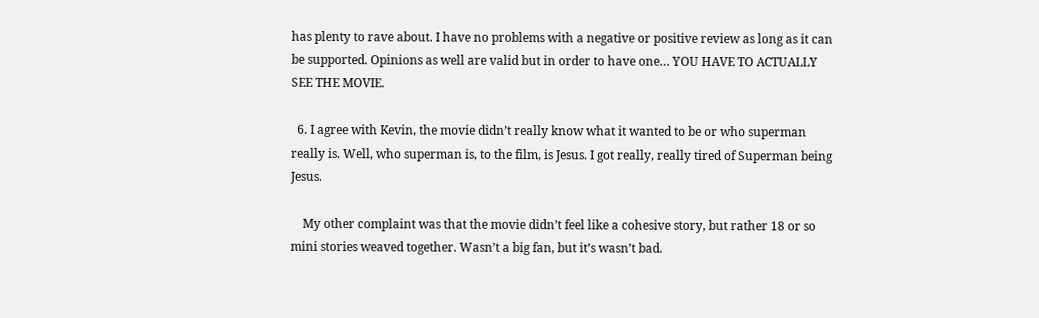has plenty to rave about. I have no problems with a negative or positive review as long as it can be supported. Opinions as well are valid but in order to have one… YOU HAVE TO ACTUALLY SEE THE MOVIE.

  6. I agree with Kevin, the movie didn’t really know what it wanted to be or who superman really is. Well, who superman is, to the film, is Jesus. I got really, really tired of Superman being Jesus.

    My other complaint was that the movie didn’t feel like a cohesive story, but rather 18 or so mini stories weaved together. Wasn’t a big fan, but it’s wasn’t bad.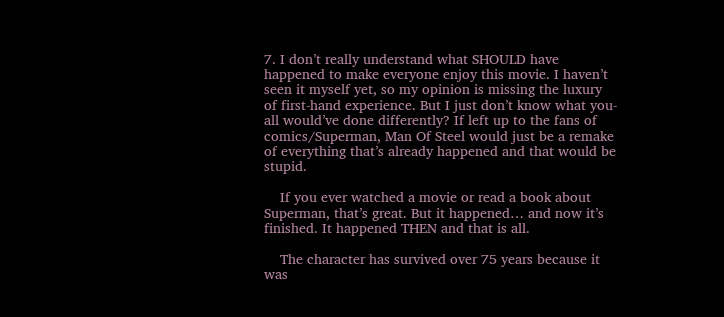7. I don’t really understand what SHOULD have happened to make everyone enjoy this movie. I haven’t seen it myself yet, so my opinion is missing the luxury of first-hand experience. But I just don’t know what you-all would’ve done differently? If left up to the fans of comics/Superman, Man Of Steel would just be a remake of everything that’s already happened and that would be stupid.

    If you ever watched a movie or read a book about Superman, that’s great. But it happened… and now it’s finished. It happened THEN and that is all.

    The character has survived over 75 years because it was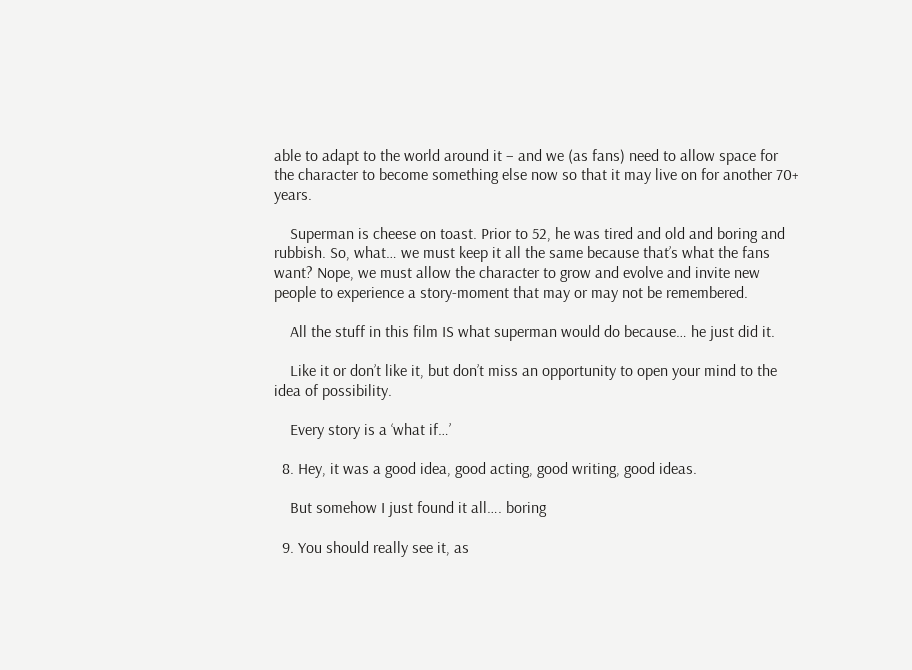able to adapt to the world around it – and we (as fans) need to allow space for the character to become something else now so that it may live on for another 70+ years.

    Superman is cheese on toast. Prior to 52, he was tired and old and boring and rubbish. So, what… we must keep it all the same because that’s what the fans want? Nope, we must allow the character to grow and evolve and invite new people to experience a story-moment that may or may not be remembered.

    All the stuff in this film IS what superman would do because… he just did it.

    Like it or don’t like it, but don’t miss an opportunity to open your mind to the idea of possibility.

    Every story is a ‘what if…’

  8. Hey, it was a good idea, good acting, good writing, good ideas.

    But somehow I just found it all…. boring

  9. You should really see it, as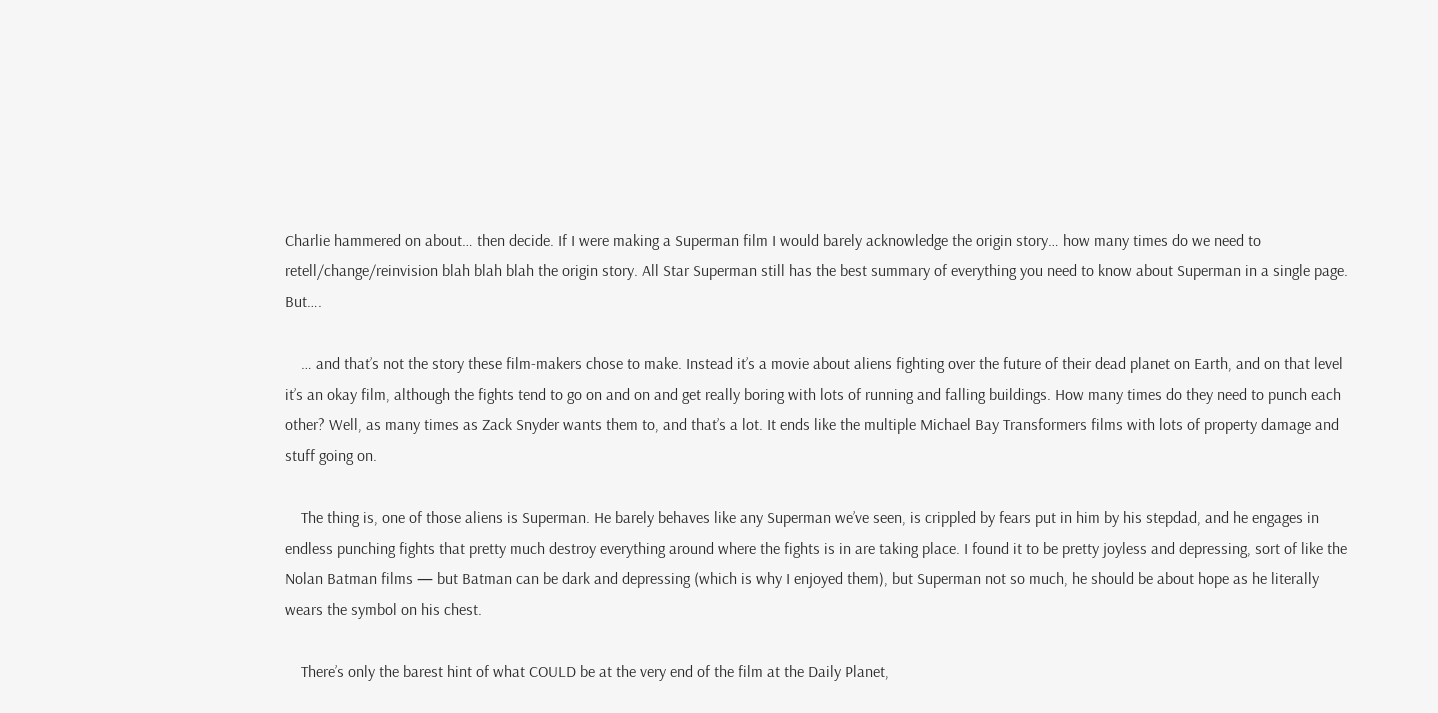Charlie hammered on about… then decide. If I were making a Superman film I would barely acknowledge the origin story… how many times do we need to retell/change/reinvision blah blah blah the origin story. All Star Superman still has the best summary of everything you need to know about Superman in a single page. But….

    … and that’s not the story these film-makers chose to make. Instead it’s a movie about aliens fighting over the future of their dead planet on Earth, and on that level it’s an okay film, although the fights tend to go on and on and get really boring with lots of running and falling buildings. How many times do they need to punch each other? Well, as many times as Zack Snyder wants them to, and that’s a lot. It ends like the multiple Michael Bay Transformers films with lots of property damage and stuff going on.

    The thing is, one of those aliens is Superman. He barely behaves like any Superman we’ve seen, is crippled by fears put in him by his stepdad, and he engages in endless punching fights that pretty much destroy everything around where the fights is in are taking place. I found it to be pretty joyless and depressing, sort of like the Nolan Batman films — but Batman can be dark and depressing (which is why I enjoyed them), but Superman not so much, he should be about hope as he literally wears the symbol on his chest.

    There’s only the barest hint of what COULD be at the very end of the film at the Daily Planet,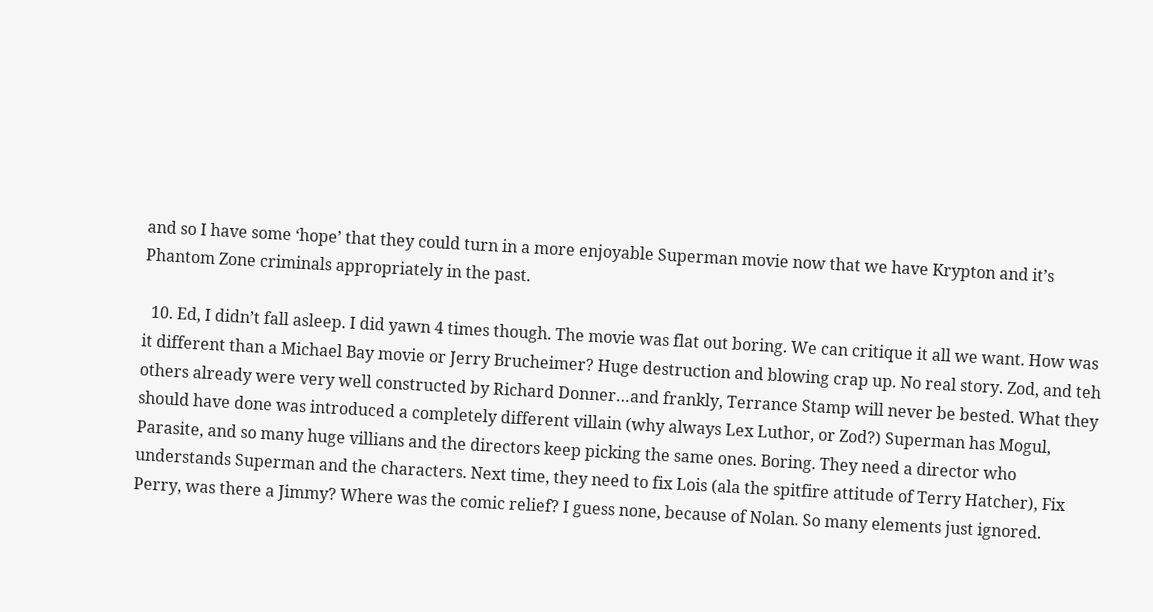and so I have some ‘hope’ that they could turn in a more enjoyable Superman movie now that we have Krypton and it’s Phantom Zone criminals appropriately in the past.

  10. Ed, I didn’t fall asleep. I did yawn 4 times though. The movie was flat out boring. We can critique it all we want. How was it different than a Michael Bay movie or Jerry Brucheimer? Huge destruction and blowing crap up. No real story. Zod, and teh others already were very well constructed by Richard Donner…and frankly, Terrance Stamp will never be bested. What they should have done was introduced a completely different villain (why always Lex Luthor, or Zod?) Superman has Mogul, Parasite, and so many huge villians and the directors keep picking the same ones. Boring. They need a director who understands Superman and the characters. Next time, they need to fix Lois (ala the spitfire attitude of Terry Hatcher), Fix Perry, was there a Jimmy? Where was the comic relief? I guess none, because of Nolan. So many elements just ignored.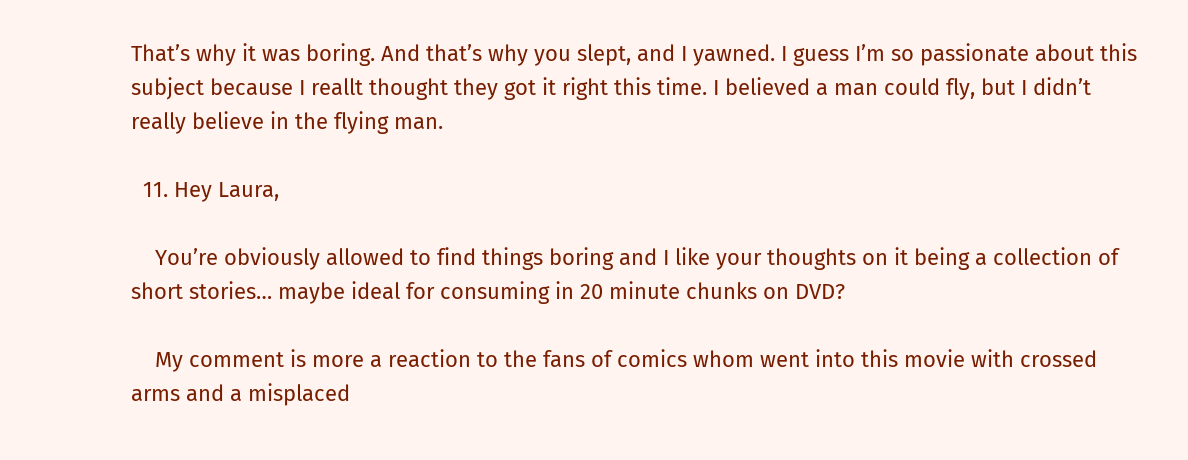That’s why it was boring. And that’s why you slept, and I yawned. I guess I’m so passionate about this subject because I reallt thought they got it right this time. I believed a man could fly, but I didn’t really believe in the flying man.

  11. Hey Laura,

    You’re obviously allowed to find things boring and I like your thoughts on it being a collection of short stories… maybe ideal for consuming in 20 minute chunks on DVD?

    My comment is more a reaction to the fans of comics whom went into this movie with crossed arms and a misplaced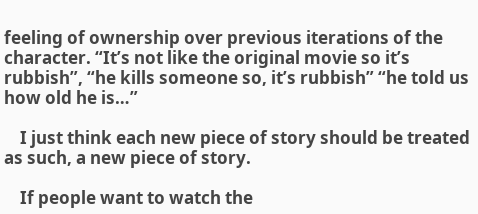feeling of ownership over previous iterations of the character. “It’s not like the original movie so it’s rubbish”, “he kills someone so, it’s rubbish” “he told us how old he is…”

    I just think each new piece of story should be treated as such, a new piece of story.

    If people want to watch the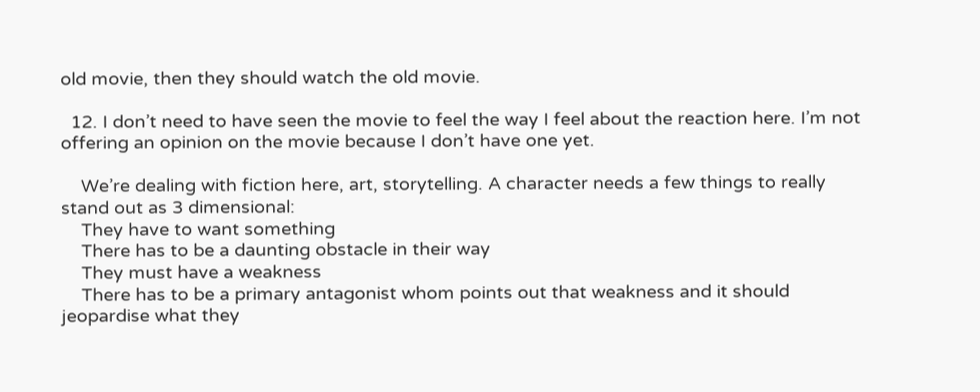old movie, then they should watch the old movie.

  12. I don’t need to have seen the movie to feel the way I feel about the reaction here. I’m not offering an opinion on the movie because I don’t have one yet.

    We’re dealing with fiction here, art, storytelling. A character needs a few things to really stand out as 3 dimensional:
    They have to want something
    There has to be a daunting obstacle in their way
    They must have a weakness
    There has to be a primary antagonist whom points out that weakness and it should jeopardise what they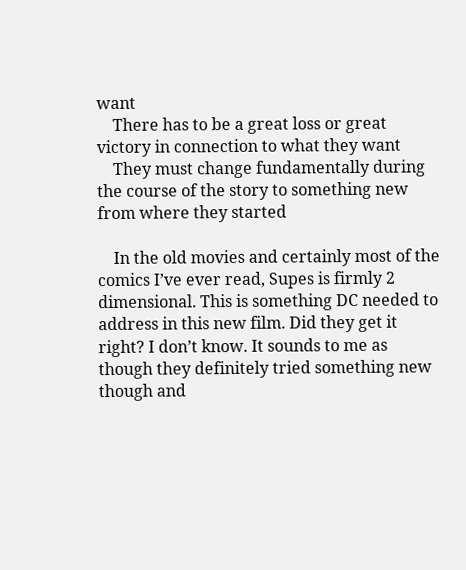want
    There has to be a great loss or great victory in connection to what they want
    They must change fundamentally during the course of the story to something new from where they started

    In the old movies and certainly most of the comics I’ve ever read, Supes is firmly 2 dimensional. This is something DC needed to address in this new film. Did they get it right? I don’t know. It sounds to me as though they definitely tried something new though and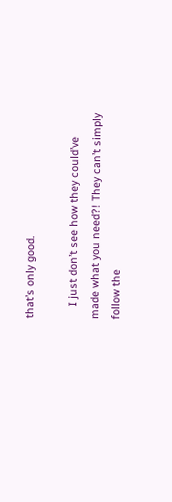that’s only good.

    I just don’t see how they could’ve made what you need?! They can’t simply follow the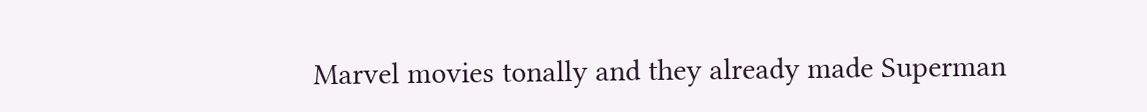Marvel movies tonally and they already made Superman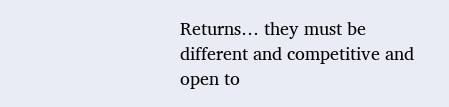Returns… they must be different and competitive and open to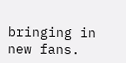bringing in new fans.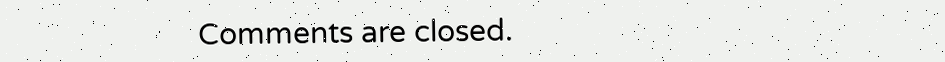Comments are closed.